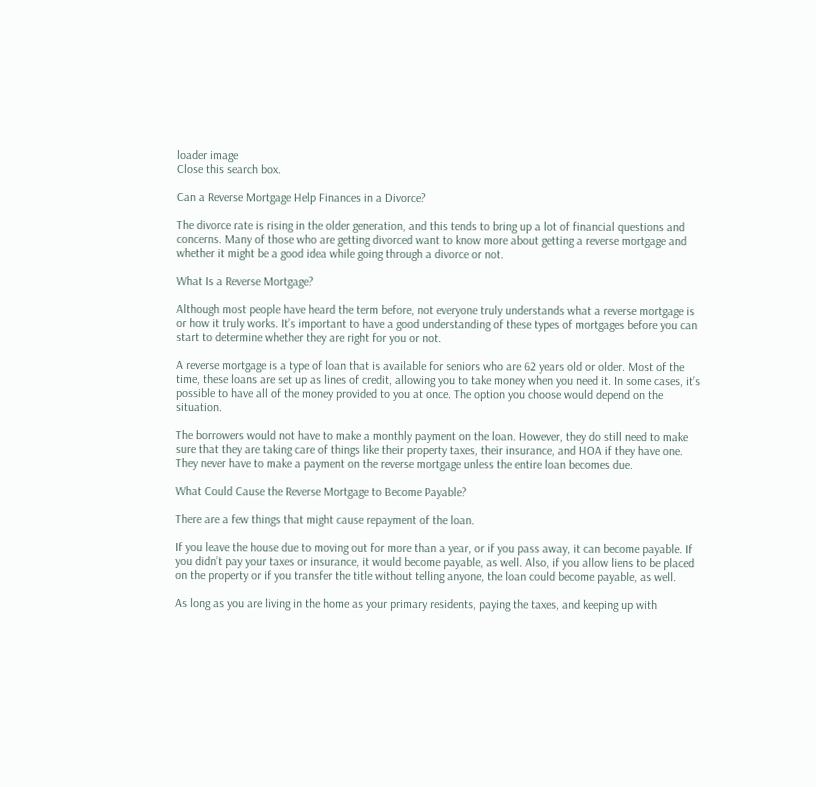loader image
Close this search box.

Can a Reverse Mortgage Help Finances in a Divorce?

The divorce rate is rising in the older generation, and this tends to bring up a lot of financial questions and concerns. Many of those who are getting divorced want to know more about getting a reverse mortgage and whether it might be a good idea while going through a divorce or not.

What Is a Reverse Mortgage?

Although most people have heard the term before, not everyone truly understands what a reverse mortgage is or how it truly works. It’s important to have a good understanding of these types of mortgages before you can start to determine whether they are right for you or not.

A reverse mortgage is a type of loan that is available for seniors who are 62 years old or older. Most of the time, these loans are set up as lines of credit, allowing you to take money when you need it. In some cases, it’s possible to have all of the money provided to you at once. The option you choose would depend on the situation.

The borrowers would not have to make a monthly payment on the loan. However, they do still need to make sure that they are taking care of things like their property taxes, their insurance, and HOA if they have one. They never have to make a payment on the reverse mortgage unless the entire loan becomes due.

What Could Cause the Reverse Mortgage to Become Payable?

There are a few things that might cause repayment of the loan.

If you leave the house due to moving out for more than a year, or if you pass away, it can become payable. If you didn’t pay your taxes or insurance, it would become payable, as well. Also, if you allow liens to be placed on the property or if you transfer the title without telling anyone, the loan could become payable, as well.

As long as you are living in the home as your primary residents, paying the taxes, and keeping up with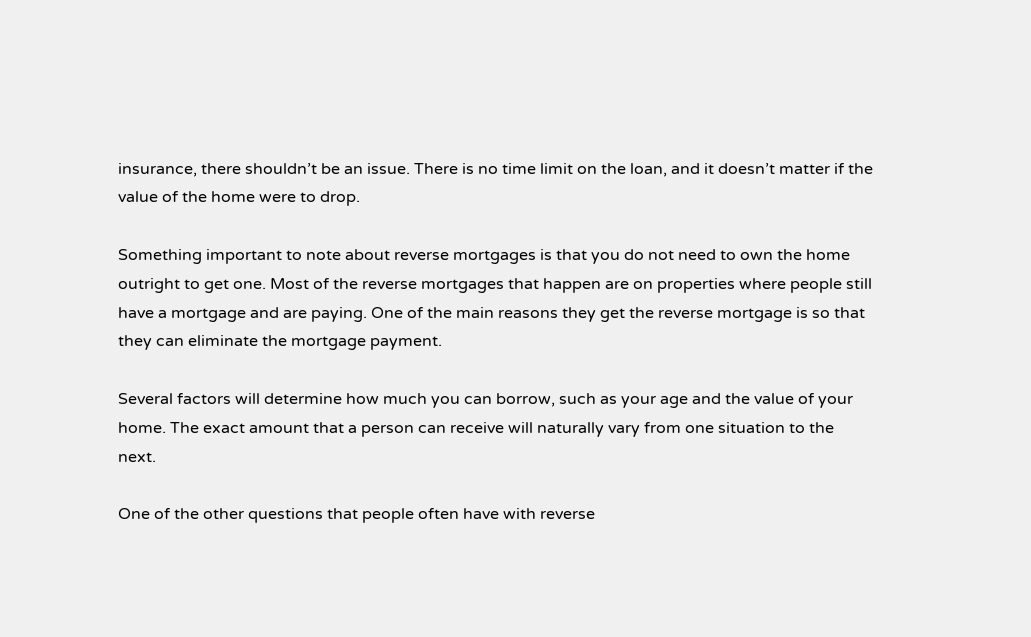insurance, there shouldn’t be an issue. There is no time limit on the loan, and it doesn’t matter if the value of the home were to drop.

Something important to note about reverse mortgages is that you do not need to own the home outright to get one. Most of the reverse mortgages that happen are on properties where people still have a mortgage and are paying. One of the main reasons they get the reverse mortgage is so that they can eliminate the mortgage payment.

Several factors will determine how much you can borrow, such as your age and the value of your home. The exact amount that a person can receive will naturally vary from one situation to the next.

One of the other questions that people often have with reverse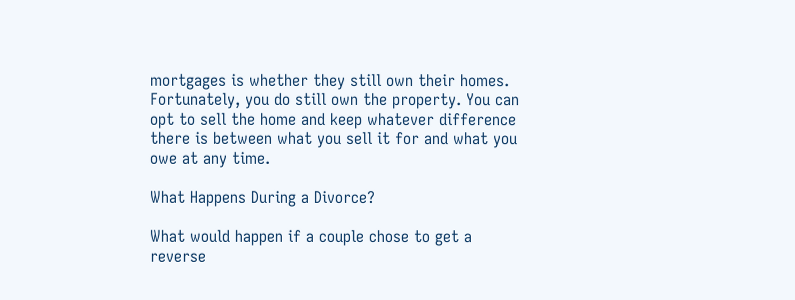mortgages is whether they still own their homes. Fortunately, you do still own the property. You can opt to sell the home and keep whatever difference there is between what you sell it for and what you owe at any time.

What Happens During a Divorce?

What would happen if a couple chose to get a reverse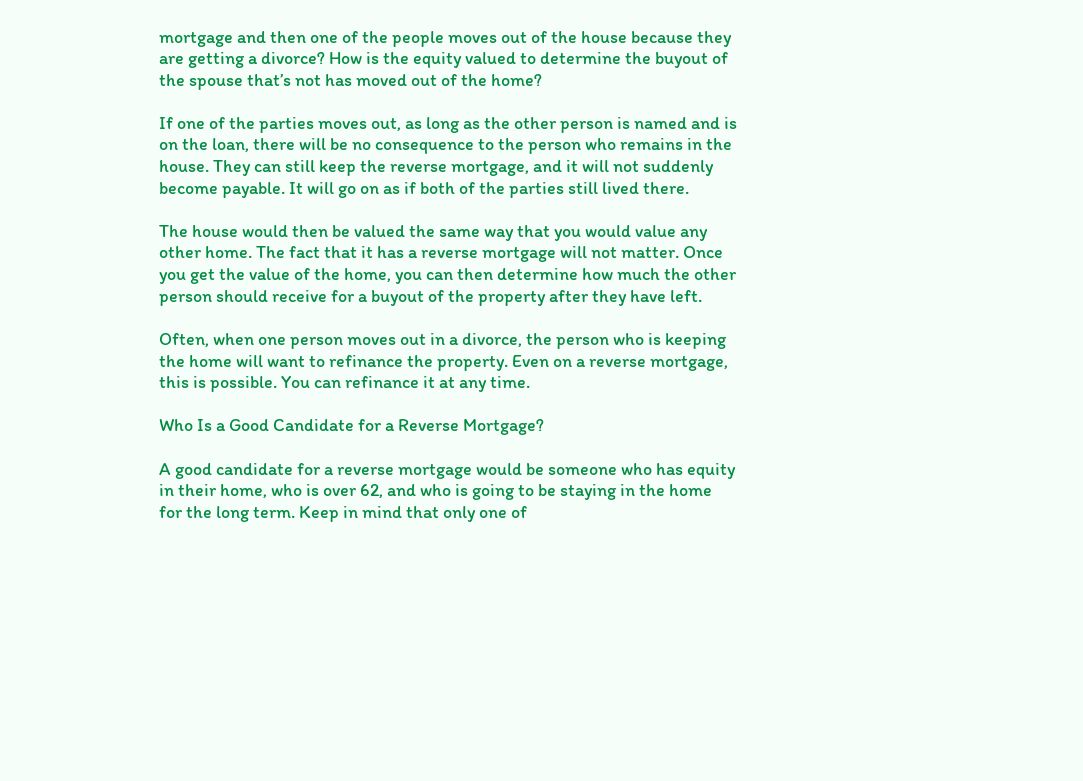mortgage and then one of the people moves out of the house because they are getting a divorce? How is the equity valued to determine the buyout of the spouse that’s not has moved out of the home?

If one of the parties moves out, as long as the other person is named and is on the loan, there will be no consequence to the person who remains in the house. They can still keep the reverse mortgage, and it will not suddenly become payable. It will go on as if both of the parties still lived there.

The house would then be valued the same way that you would value any other home. The fact that it has a reverse mortgage will not matter. Once you get the value of the home, you can then determine how much the other person should receive for a buyout of the property after they have left.

Often, when one person moves out in a divorce, the person who is keeping the home will want to refinance the property. Even on a reverse mortgage, this is possible. You can refinance it at any time.

Who Is a Good Candidate for a Reverse Mortgage?

A good candidate for a reverse mortgage would be someone who has equity in their home, who is over 62, and who is going to be staying in the home for the long term. Keep in mind that only one of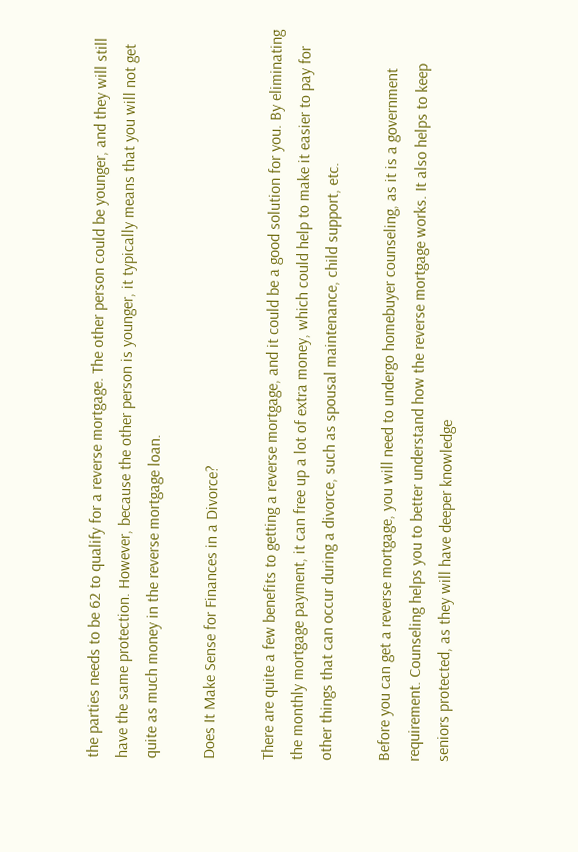the parties needs to be 62 to qualify for a reverse mortgage. The other person could be younger, and they will still have the same protection. However, because the other person is younger, it typically means that you will not get quite as much money in the reverse mortgage loan.

Does It Make Sense for Finances in a Divorce?

There are quite a few benefits to getting a reverse mortgage, and it could be a good solution for you. By eliminating the monthly mortgage payment, it can free up a lot of extra money, which could help to make it easier to pay for other things that can occur during a divorce, such as spousal maintenance, child support, etc.

Before you can get a reverse mortgage, you will need to undergo homebuyer counseling, as it is a government requirement. Counseling helps you to better understand how the reverse mortgage works. It also helps to keep seniors protected, as they will have deeper knowledge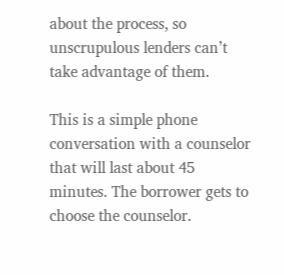about the process, so unscrupulous lenders can’t take advantage of them.

This is a simple phone conversation with a counselor that will last about 45 minutes. The borrower gets to choose the counselor.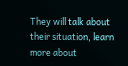They will talk about their situation, learn more about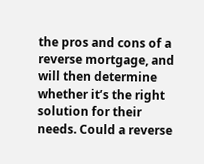the pros and cons of a reverse mortgage, and will then determine whether it’s the right solution for their needs. Could a reverse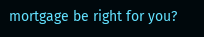mortgage be right for you?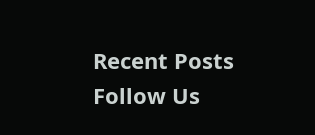Recent Posts
Follow Us